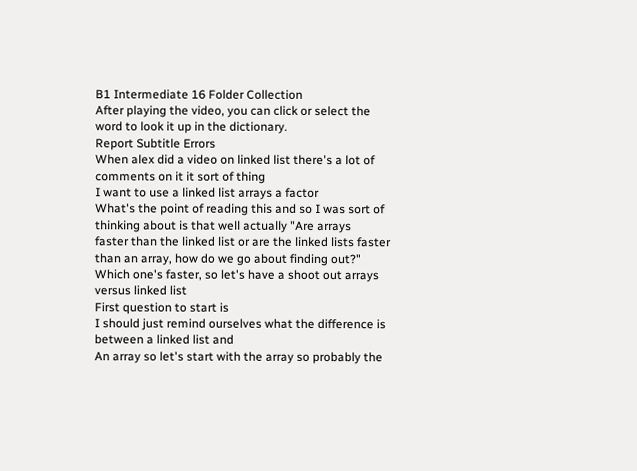B1 Intermediate 16 Folder Collection
After playing the video, you can click or select the word to look it up in the dictionary.
Report Subtitle Errors
When alex did a video on linked list there's a lot of comments on it it sort of thing
I want to use a linked list arrays a factor
What's the point of reading this and so I was sort of thinking about is that well actually "Are arrays
faster than the linked list or are the linked lists faster than an array, how do we go about finding out?"
Which one's faster, so let's have a shoot out arrays versus linked list
First question to start is
I should just remind ourselves what the difference is between a linked list and
An array so let's start with the array so probably the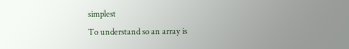simplest
To understand so an array is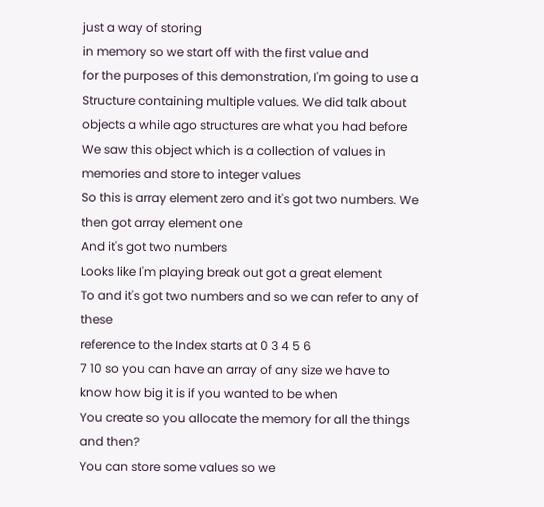just a way of storing
in memory so we start off with the first value and
for the purposes of this demonstration, I'm going to use a
Structure containing multiple values. We did talk about objects a while ago structures are what you had before
We saw this object which is a collection of values in memories and store to integer values
So this is array element zero and it's got two numbers. We then got array element one
And it's got two numbers
Looks like I'm playing break out got a great element
To and it's got two numbers and so we can refer to any of these
reference to the Index starts at 0 3 4 5 6
7 10 so you can have an array of any size we have to know how big it is if you wanted to be when
You create so you allocate the memory for all the things and then?
You can store some values so we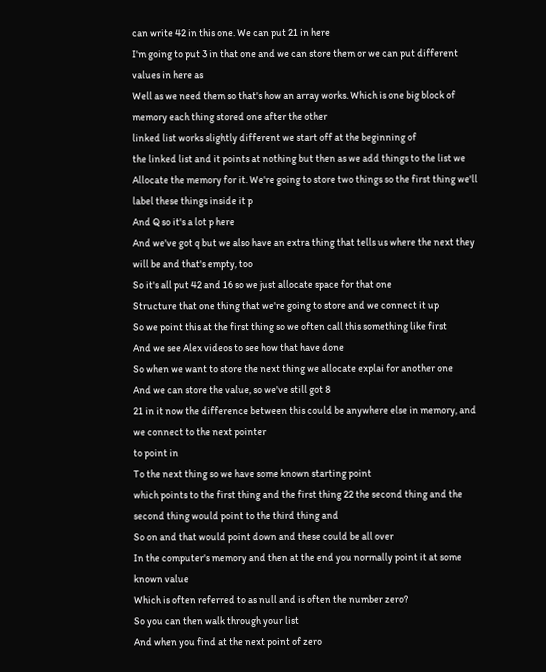can write 42 in this one. We can put 21 in here
I'm going to put 3 in that one and we can store them or we can put different values in here as
Well as we need them so that's how an array works. Which is one big block of memory each thing stored one after the other
linked list works slightly different we start off at the beginning of
the linked list and it points at nothing but then as we add things to the list we
Allocate the memory for it. We're going to store two things so the first thing we'll label these things inside it p
And Q so it's a lot p here
And we've got q but we also have an extra thing that tells us where the next they will be and that's empty, too
So it's all put 42 and 16 so we just allocate space for that one
Structure that one thing that we're going to store and we connect it up
So we point this at the first thing so we often call this something like first
And we see Alex videos to see how that have done
So when we want to store the next thing we allocate explai for another one
And we can store the value, so we've still got 8
21 in it now the difference between this could be anywhere else in memory, and we connect to the next pointer
to point in
To the next thing so we have some known starting point
which points to the first thing and the first thing 22 the second thing and the second thing would point to the third thing and
So on and that would point down and these could be all over
In the computer's memory and then at the end you normally point it at some known value
Which is often referred to as null and is often the number zero?
So you can then walk through your list
And when you find at the next point of zero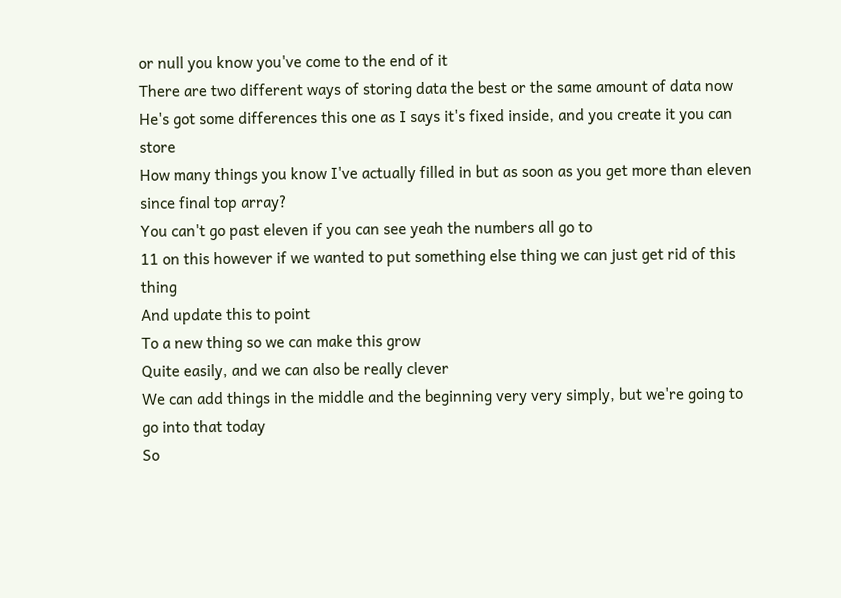or null you know you've come to the end of it
There are two different ways of storing data the best or the same amount of data now
He's got some differences this one as I says it's fixed inside, and you create it you can store
How many things you know I've actually filled in but as soon as you get more than eleven since final top array?
You can't go past eleven if you can see yeah the numbers all go to
11 on this however if we wanted to put something else thing we can just get rid of this thing
And update this to point
To a new thing so we can make this grow
Quite easily, and we can also be really clever
We can add things in the middle and the beginning very very simply, but we're going to go into that today
So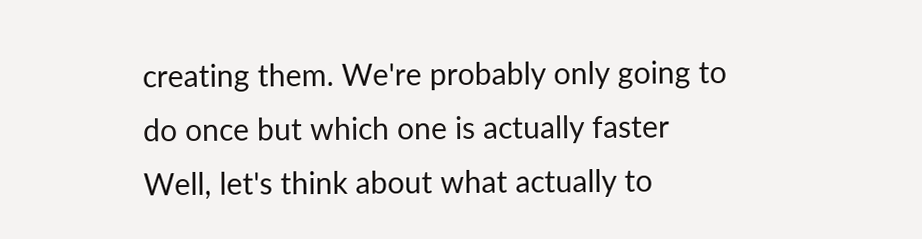creating them. We're probably only going to do once but which one is actually faster
Well, let's think about what actually to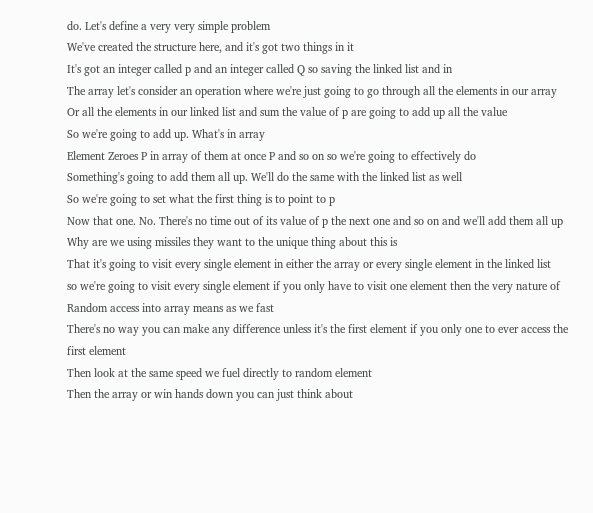do. Let's define a very very simple problem
We've created the structure here, and it's got two things in it
It's got an integer called p and an integer called Q so saving the linked list and in
The array let's consider an operation where we're just going to go through all the elements in our array
Or all the elements in our linked list and sum the value of p are going to add up all the value
So we're going to add up. What's in array
Element Zeroes P in array of them at once P and so on so we're going to effectively do
Something's going to add them all up. We'll do the same with the linked list as well
So we're going to set what the first thing is to point to p
Now that one. No. There's no time out of its value of p the next one and so on and we'll add them all up
Why are we using missiles they want to the unique thing about this is
That it's going to visit every single element in either the array or every single element in the linked list
so we're going to visit every single element if you only have to visit one element then the very nature of
Random access into array means as we fast
There's no way you can make any difference unless it's the first element if you only one to ever access the first element
Then look at the same speed we fuel directly to random element
Then the array or win hands down you can just think about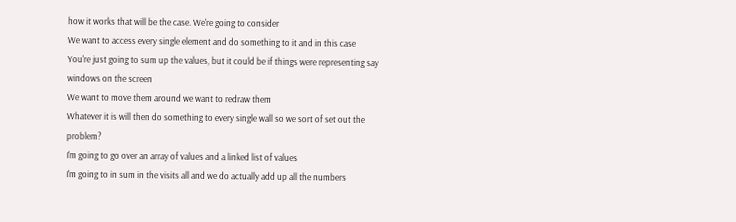how it works that will be the case. We're going to consider
We want to access every single element and do something to it and in this case
You're just going to sum up the values, but it could be if things were representing say windows on the screen
We want to move them around we want to redraw them
Whatever it is will then do something to every single wall so we sort of set out the problem?
I'm going to go over an array of values and a linked list of values
I'm going to in sum in the visits all and we do actually add up all the numbers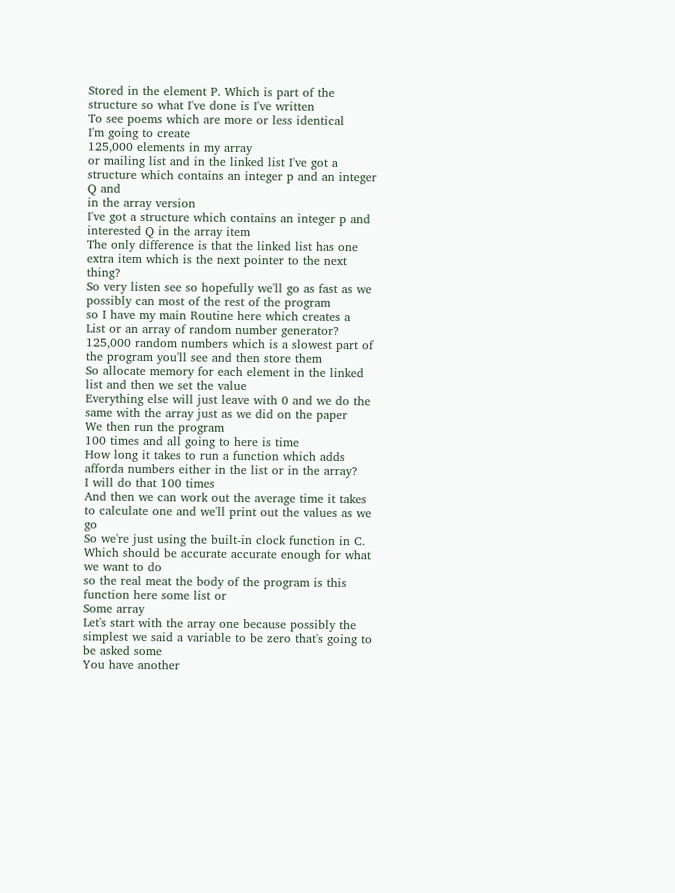Stored in the element P. Which is part of the structure so what I've done is I've written
To see poems which are more or less identical
I'm going to create
125,000 elements in my array
or mailing list and in the linked list I've got a structure which contains an integer p and an integer Q and
in the array version
I've got a structure which contains an integer p and interested Q in the array item
The only difference is that the linked list has one extra item which is the next pointer to the next thing?
So very listen see so hopefully we'll go as fast as we possibly can most of the rest of the program
so I have my main Routine here which creates a
List or an array of random number generator?
125,000 random numbers which is a slowest part of the program you'll see and then store them
So allocate memory for each element in the linked list and then we set the value
Everything else will just leave with 0 and we do the same with the array just as we did on the paper
We then run the program
100 times and all going to here is time
How long it takes to run a function which adds afforda numbers either in the list or in the array?
I will do that 100 times
And then we can work out the average time it takes to calculate one and we'll print out the values as we go
So we're just using the built-in clock function in C. Which should be accurate accurate enough for what we want to do
so the real meat the body of the program is this function here some list or
Some array
Let's start with the array one because possibly the simplest we said a variable to be zero that's going to be asked some
You have another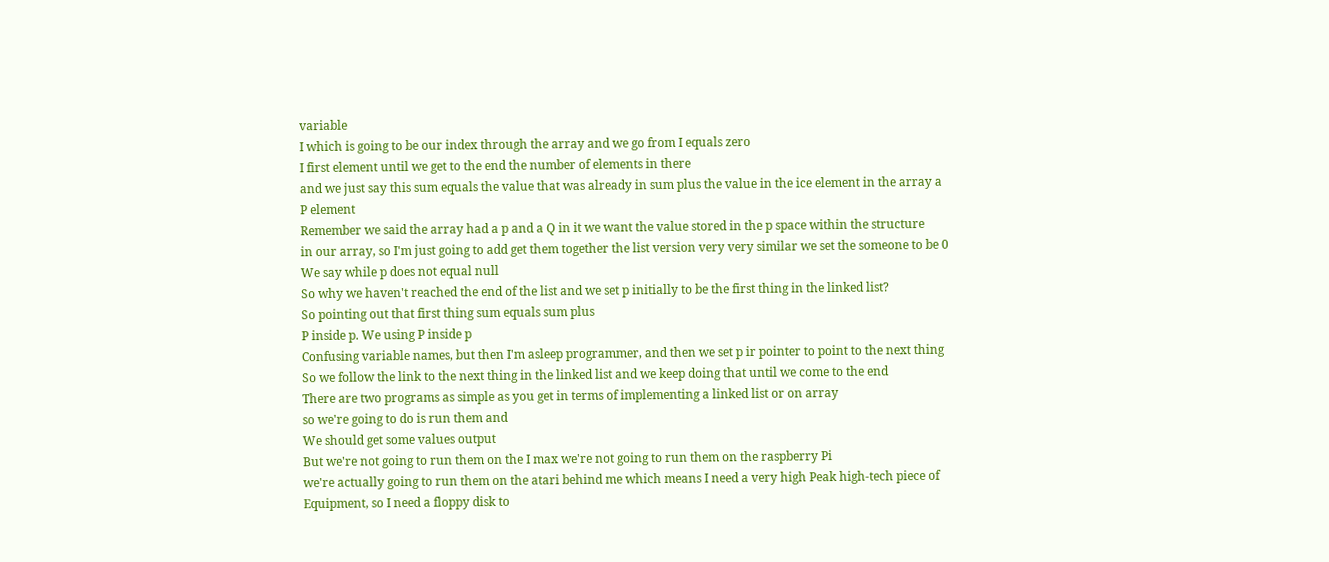variable
I which is going to be our index through the array and we go from I equals zero
I first element until we get to the end the number of elements in there
and we just say this sum equals the value that was already in sum plus the value in the ice element in the array a
P element
Remember we said the array had a p and a Q in it we want the value stored in the p space within the structure
in our array, so I'm just going to add get them together the list version very very similar we set the someone to be 0
We say while p does not equal null
So why we haven't reached the end of the list and we set p initially to be the first thing in the linked list?
So pointing out that first thing sum equals sum plus
P inside p. We using P inside p
Confusing variable names, but then I'm asleep programmer, and then we set p ir pointer to point to the next thing
So we follow the link to the next thing in the linked list and we keep doing that until we come to the end
There are two programs as simple as you get in terms of implementing a linked list or on array
so we're going to do is run them and
We should get some values output
But we're not going to run them on the I max we're not going to run them on the raspberry Pi
we're actually going to run them on the atari behind me which means I need a very high Peak high-tech piece of
Equipment, so I need a floppy disk to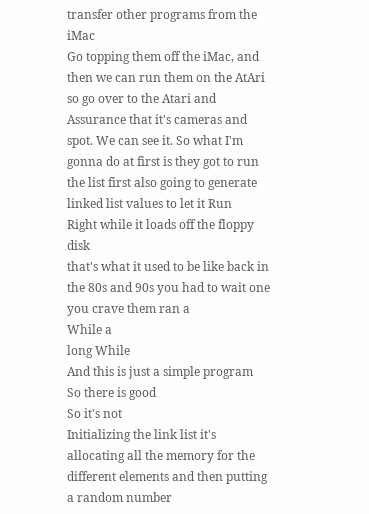transfer other programs from the iMac
Go topping them off the iMac, and then we can run them on the AtAri
so go over to the Atari and
Assurance that it's cameras and spot. We can see it. So what I'm gonna do at first is they got to run
the list first also going to generate
linked list values to let it Run
Right while it loads off the floppy disk
that's what it used to be like back in the 80s and 90s you had to wait one you crave them ran a
While a
long While
And this is just a simple program
So there is good
So it's not
Initializing the link list it's allocating all the memory for the different elements and then putting a random number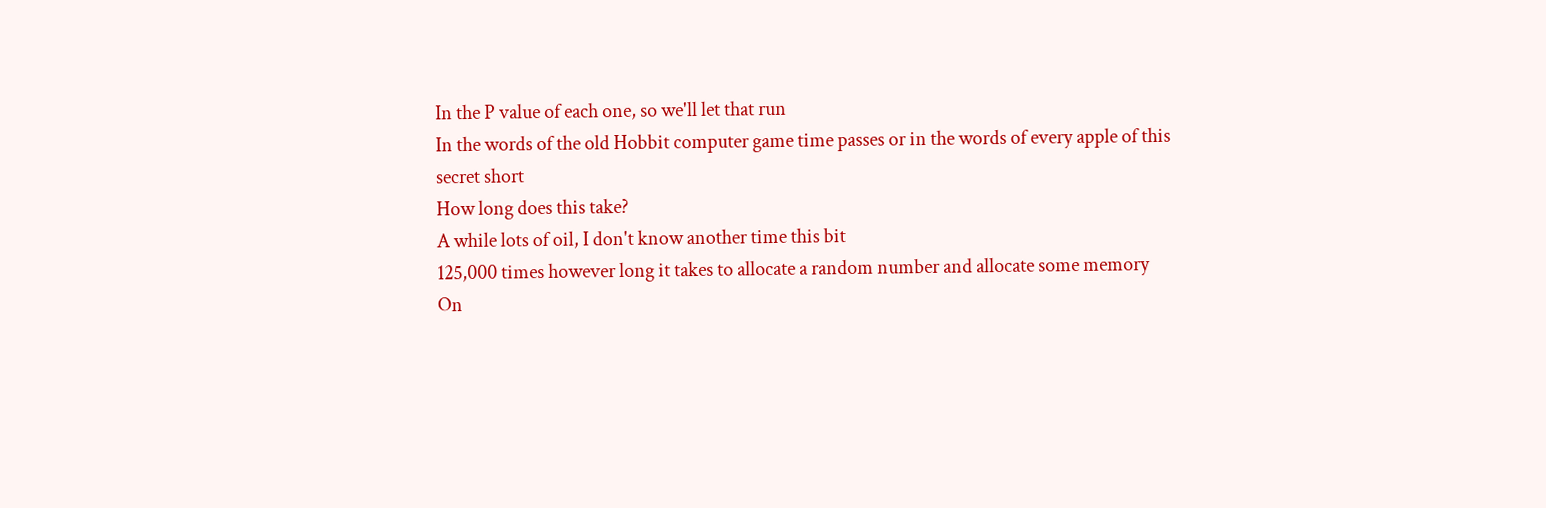In the P value of each one, so we'll let that run
In the words of the old Hobbit computer game time passes or in the words of every apple of this
secret short
How long does this take?
A while lots of oil, I don't know another time this bit
125,000 times however long it takes to allocate a random number and allocate some memory
On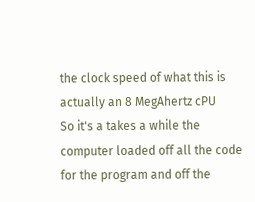the clock speed of what this is actually an 8 MegAhertz cPU
So it's a takes a while the computer loaded off all the code for the program and off the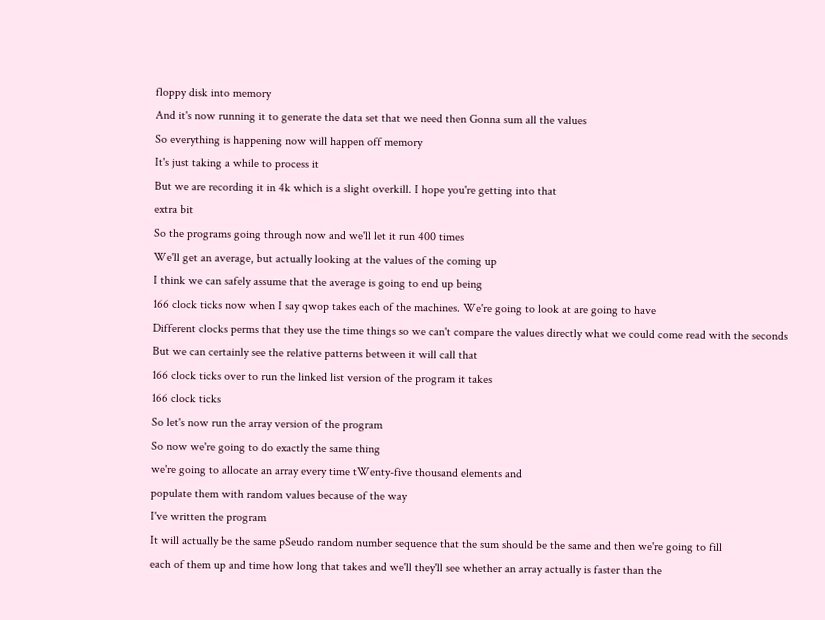floppy disk into memory
And it's now running it to generate the data set that we need then Gonna sum all the values
So everything is happening now will happen off memory
It's just taking a while to process it
But we are recording it in 4k which is a slight overkill. I hope you're getting into that
extra bit
So the programs going through now and we'll let it run 400 times
We'll get an average, but actually looking at the values of the coming up
I think we can safely assume that the average is going to end up being
166 clock ticks now when I say qwop takes each of the machines. We're going to look at are going to have
Different clocks perms that they use the time things so we can't compare the values directly what we could come read with the seconds
But we can certainly see the relative patterns between it will call that
166 clock ticks over to run the linked list version of the program it takes
166 clock ticks
So let's now run the array version of the program
So now we're going to do exactly the same thing
we're going to allocate an array every time tWenty-five thousand elements and
populate them with random values because of the way
I've written the program
It will actually be the same pSeudo random number sequence that the sum should be the same and then we're going to fill
each of them up and time how long that takes and we'll they'll see whether an array actually is faster than the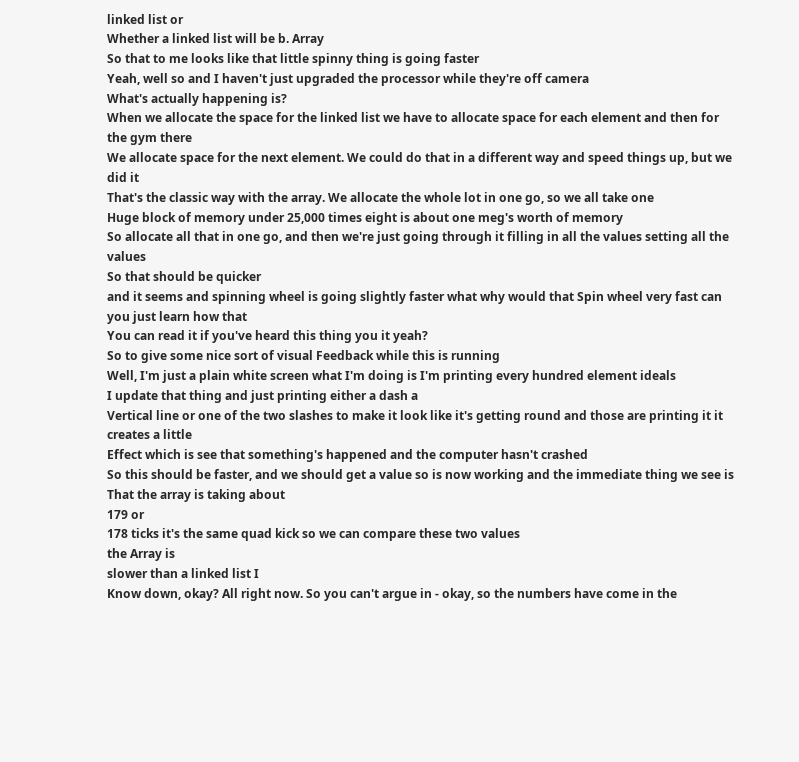linked list or
Whether a linked list will be b. Array
So that to me looks like that little spinny thing is going faster
Yeah, well so and I haven't just upgraded the processor while they're off camera
What's actually happening is?
When we allocate the space for the linked list we have to allocate space for each element and then for the gym there
We allocate space for the next element. We could do that in a different way and speed things up, but we did it
That's the classic way with the array. We allocate the whole lot in one go, so we all take one
Huge block of memory under 25,000 times eight is about one meg's worth of memory
So allocate all that in one go, and then we're just going through it filling in all the values setting all the values
So that should be quicker
and it seems and spinning wheel is going slightly faster what why would that Spin wheel very fast can you just learn how that
You can read it if you've heard this thing you it yeah?
So to give some nice sort of visual Feedback while this is running
Well, I'm just a plain white screen what I'm doing is I'm printing every hundred element ideals
I update that thing and just printing either a dash a
Vertical line or one of the two slashes to make it look like it's getting round and those are printing it it creates a little
Effect which is see that something's happened and the computer hasn't crashed
So this should be faster, and we should get a value so is now working and the immediate thing we see is
That the array is taking about
179 or
178 ticks it's the same quad kick so we can compare these two values
the Array is
slower than a linked list I
Know down, okay? All right now. So you can't argue in - okay, so the numbers have come in the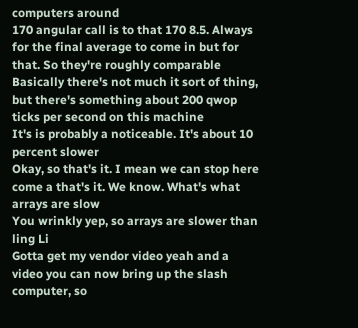computers around
170 angular call is to that 170 8.5. Always for the final average to come in but for that. So they're roughly comparable
Basically there's not much it sort of thing, but there's something about 200 qwop ticks per second on this machine
It's is probably a noticeable. It's about 10 percent slower
Okay, so that's it. I mean we can stop here come a that's it. We know. What's what arrays are slow
You wrinkly yep, so arrays are slower than ling Li
Gotta get my vendor video yeah and a video you can now bring up the slash computer, so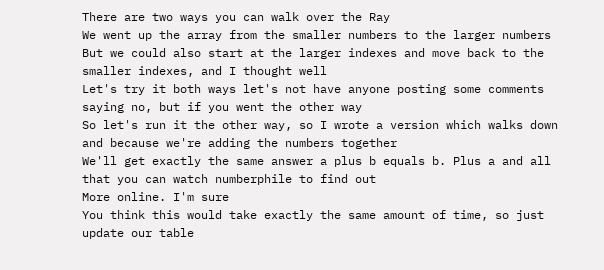There are two ways you can walk over the Ray
We went up the array from the smaller numbers to the larger numbers
But we could also start at the larger indexes and move back to the smaller indexes, and I thought well
Let's try it both ways let's not have anyone posting some comments saying no, but if you went the other way
So let's run it the other way, so I wrote a version which walks down and because we're adding the numbers together
We'll get exactly the same answer a plus b equals b. Plus a and all that you can watch numberphile to find out
More online. I'm sure
You think this would take exactly the same amount of time, so just update our table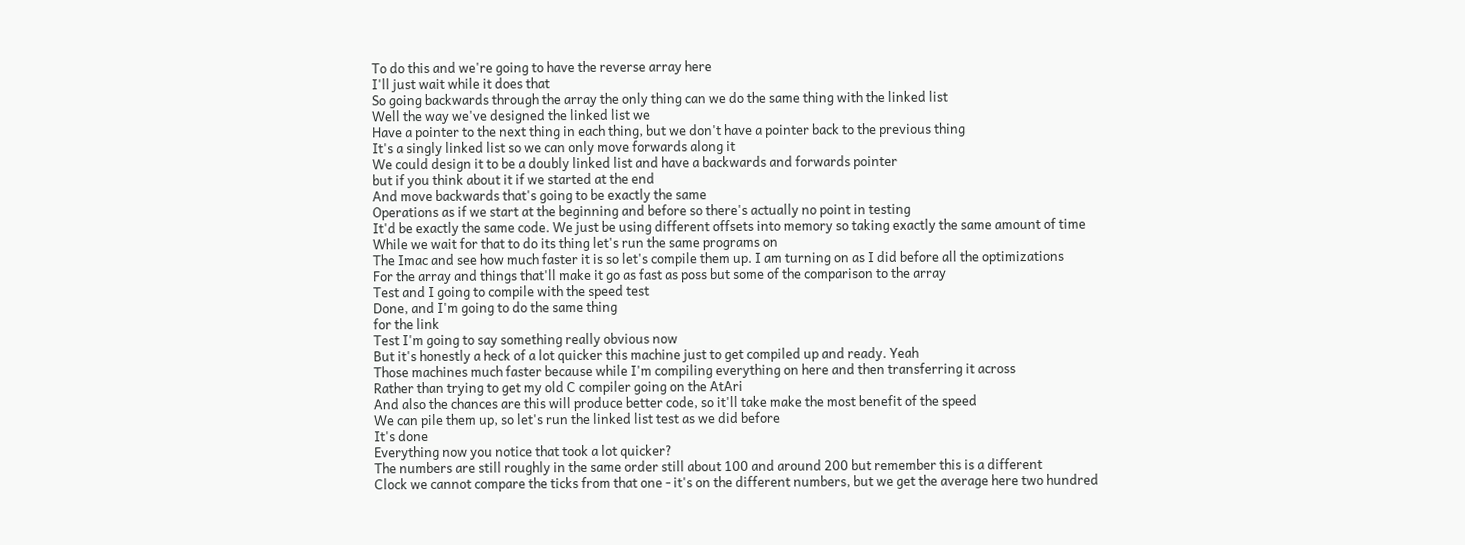To do this and we're going to have the reverse array here
I'll just wait while it does that
So going backwards through the array the only thing can we do the same thing with the linked list
Well the way we've designed the linked list we
Have a pointer to the next thing in each thing, but we don't have a pointer back to the previous thing
It's a singly linked list so we can only move forwards along it
We could design it to be a doubly linked list and have a backwards and forwards pointer
but if you think about it if we started at the end
And move backwards that's going to be exactly the same
Operations as if we start at the beginning and before so there's actually no point in testing
It'd be exactly the same code. We just be using different offsets into memory so taking exactly the same amount of time
While we wait for that to do its thing let's run the same programs on
The Imac and see how much faster it is so let's compile them up. I am turning on as I did before all the optimizations
For the array and things that'll make it go as fast as poss but some of the comparison to the array
Test and I going to compile with the speed test
Done, and I'm going to do the same thing
for the link
Test I'm going to say something really obvious now
But it's honestly a heck of a lot quicker this machine just to get compiled up and ready. Yeah
Those machines much faster because while I'm compiling everything on here and then transferring it across
Rather than trying to get my old C compiler going on the AtAri
And also the chances are this will produce better code, so it'll take make the most benefit of the speed
We can pile them up, so let's run the linked list test as we did before
It's done
Everything now you notice that took a lot quicker?
The numbers are still roughly in the same order still about 100 and around 200 but remember this is a different
Clock we cannot compare the ticks from that one - it's on the different numbers, but we get the average here two hundred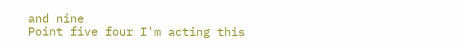and nine
Point five four I'm acting this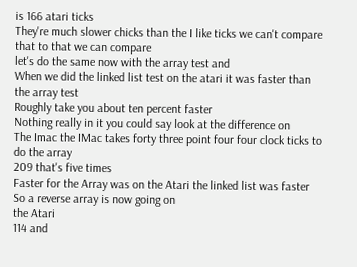is 166 atari ticks
They're much slower chicks than the I like ticks we can't compare that to that we can compare
let's do the same now with the array test and
When we did the linked list test on the atari it was faster than the array test
Roughly take you about ten percent faster
Nothing really in it you could say look at the difference on
The Imac the IMac takes forty three point four four clock ticks to do the array
209 that's five times
Faster for the Array was on the Atari the linked list was faster
So a reverse array is now going on
the Atari
114 and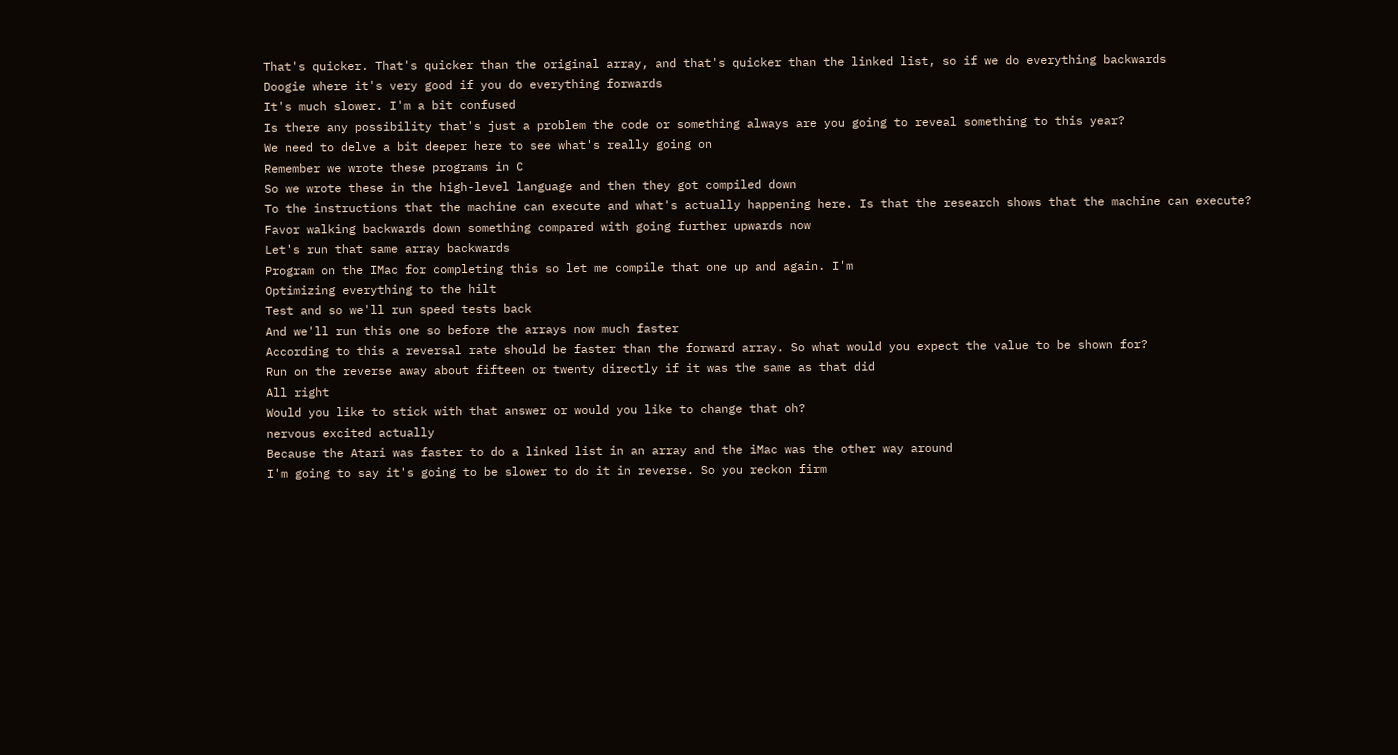That's quicker. That's quicker than the original array, and that's quicker than the linked list, so if we do everything backwards
Doogie where it's very good if you do everything forwards
It's much slower. I'm a bit confused
Is there any possibility that's just a problem the code or something always are you going to reveal something to this year?
We need to delve a bit deeper here to see what's really going on
Remember we wrote these programs in C
So we wrote these in the high-level language and then they got compiled down
To the instructions that the machine can execute and what's actually happening here. Is that the research shows that the machine can execute?
Favor walking backwards down something compared with going further upwards now
Let's run that same array backwards
Program on the IMac for completing this so let me compile that one up and again. I'm
Optimizing everything to the hilt
Test and so we'll run speed tests back
And we'll run this one so before the arrays now much faster
According to this a reversal rate should be faster than the forward array. So what would you expect the value to be shown for?
Run on the reverse away about fifteen or twenty directly if it was the same as that did
All right
Would you like to stick with that answer or would you like to change that oh?
nervous excited actually
Because the Atari was faster to do a linked list in an array and the iMac was the other way around
I'm going to say it's going to be slower to do it in reverse. So you reckon firm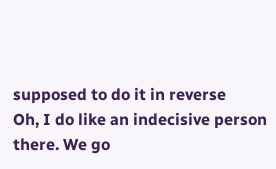supposed to do it in reverse
Oh, I do like an indecisive person there. We go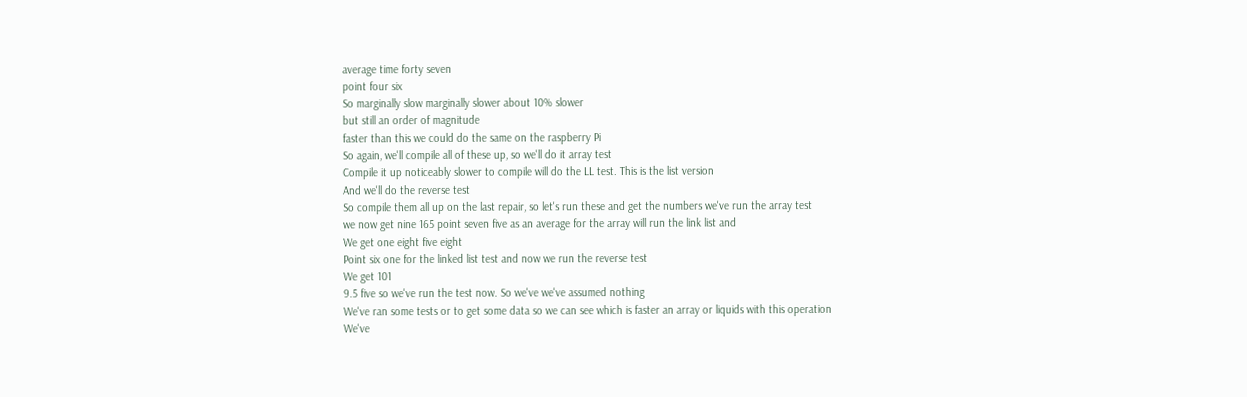average time forty seven
point four six
So marginally slow marginally slower about 10% slower
but still an order of magnitude
faster than this we could do the same on the raspberry Pi
So again, we'll compile all of these up, so we'll do it array test
Compile it up noticeably slower to compile will do the LL test. This is the list version
And we'll do the reverse test
So compile them all up on the last repair, so let's run these and get the numbers we've run the array test
we now get nine 165 point seven five as an average for the array will run the link list and
We get one eight five eight
Point six one for the linked list test and now we run the reverse test
We get 101
9.5 five so we've run the test now. So we've we've assumed nothing
We've ran some tests or to get some data so we can see which is faster an array or liquids with this operation
We've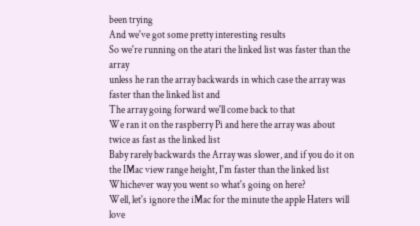been trying
And we've got some pretty interesting results
So we're running on the atari the linked list was faster than the array
unless he ran the array backwards in which case the array was faster than the linked list and
The array going forward we'll come back to that
We ran it on the raspberry Pi and here the array was about twice as fast as the linked list
Baby rarely backwards the Array was slower, and if you do it on the IMac view range height, I'm faster than the linked list
Whichever way you went so what's going on here?
Well, let's ignore the iMac for the minute the apple Haters will love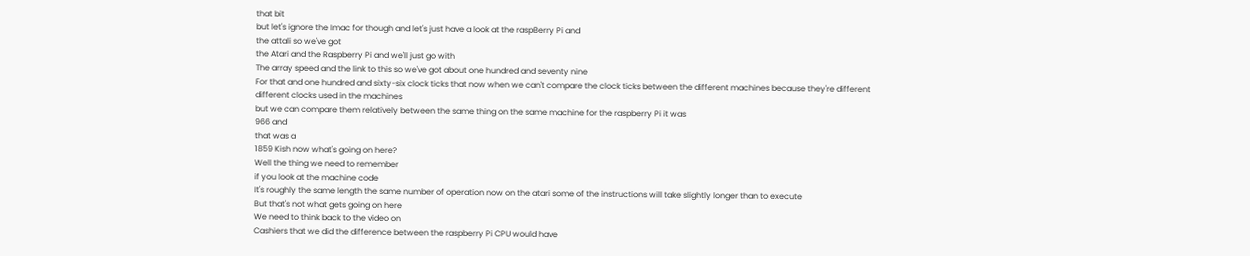that bit
but let's ignore the Imac for though and let's just have a look at the raspBerry Pi and
the attali so we've got
the Atari and the Raspberry Pi and we'll just go with
The array speed and the link to this so we've got about one hundred and seventy nine
For that and one hundred and sixty-six clock ticks that now when we can't compare the clock ticks between the different machines because they're different
different clocks used in the machines
but we can compare them relatively between the same thing on the same machine for the raspberry Pi it was
966 and
that was a
1859 Kish now what's going on here?
Well the thing we need to remember
if you look at the machine code
It's roughly the same length the same number of operation now on the atari some of the instructions will take slightly longer than to execute
But that's not what gets going on here
We need to think back to the video on
Cashiers that we did the difference between the raspberry Pi CPU would have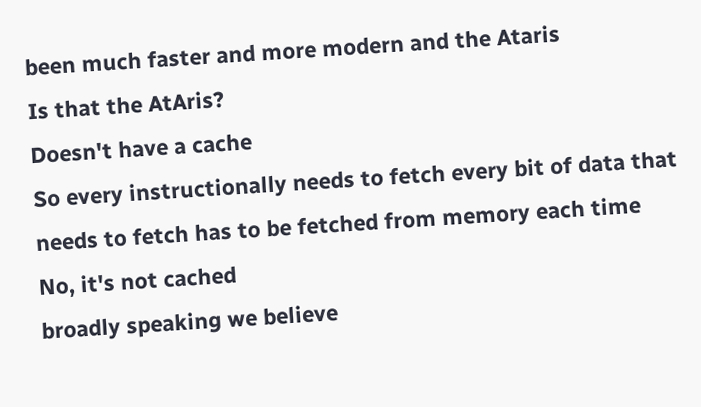been much faster and more modern and the Ataris
Is that the AtAris?
Doesn't have a cache
So every instructionally needs to fetch every bit of data that needs to fetch has to be fetched from memory each time
No, it's not cached
broadly speaking we believe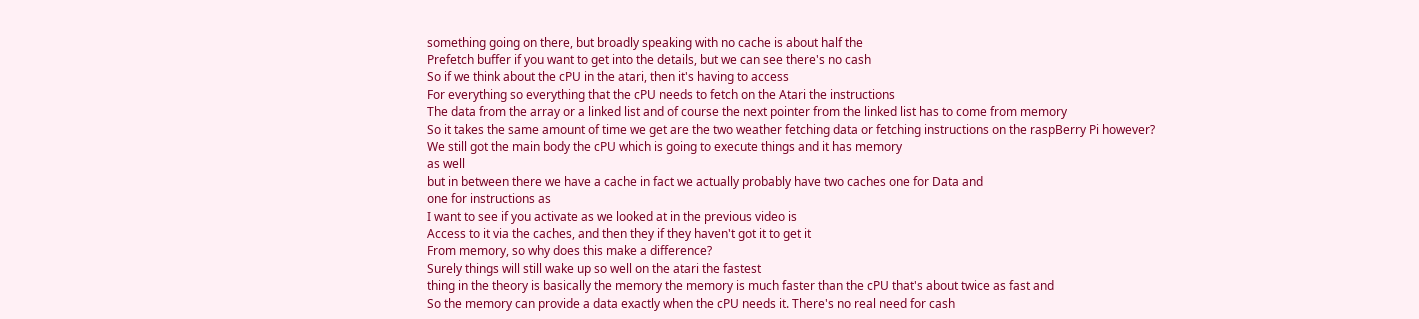something going on there, but broadly speaking with no cache is about half the
Prefetch buffer if you want to get into the details, but we can see there's no cash
So if we think about the cPU in the atari, then it's having to access
For everything so everything that the cPU needs to fetch on the Atari the instructions
The data from the array or a linked list and of course the next pointer from the linked list has to come from memory
So it takes the same amount of time we get are the two weather fetching data or fetching instructions on the raspBerry Pi however?
We still got the main body the cPU which is going to execute things and it has memory
as well
but in between there we have a cache in fact we actually probably have two caches one for Data and
one for instructions as
I want to see if you activate as we looked at in the previous video is
Access to it via the caches, and then they if they haven't got it to get it
From memory, so why does this make a difference?
Surely things will still wake up so well on the atari the fastest
thing in the theory is basically the memory the memory is much faster than the cPU that's about twice as fast and
So the memory can provide a data exactly when the cPU needs it. There's no real need for cash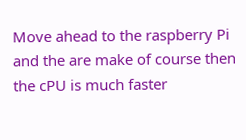Move ahead to the raspberry Pi and the are make of course then the cPU is much faster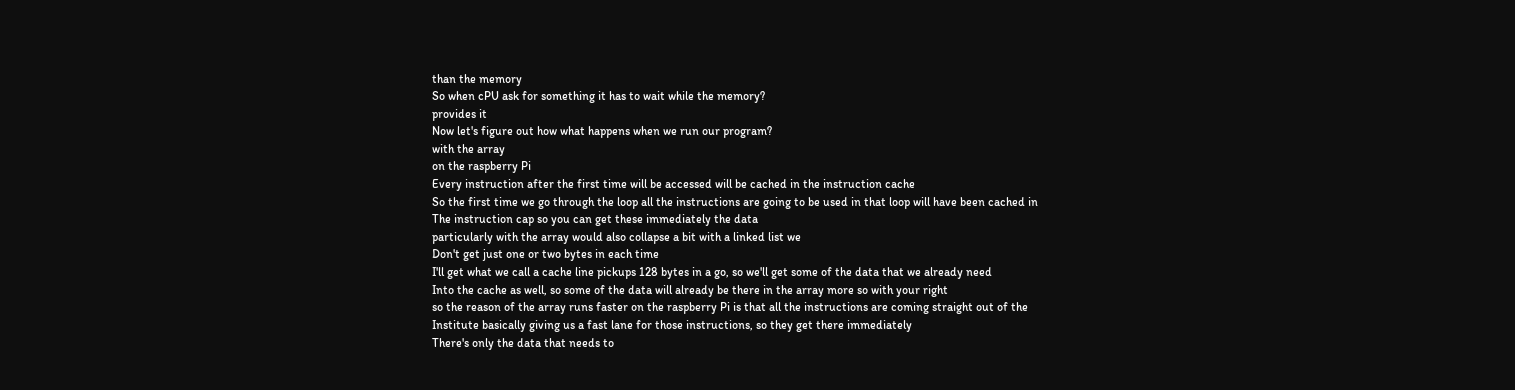than the memory
So when cPU ask for something it has to wait while the memory?
provides it
Now let's figure out how what happens when we run our program?
with the array
on the raspberry Pi
Every instruction after the first time will be accessed will be cached in the instruction cache
So the first time we go through the loop all the instructions are going to be used in that loop will have been cached in
The instruction cap so you can get these immediately the data
particularly with the array would also collapse a bit with a linked list we
Don't get just one or two bytes in each time
I'll get what we call a cache line pickups 128 bytes in a go, so we'll get some of the data that we already need
Into the cache as well, so some of the data will already be there in the array more so with your right
so the reason of the array runs faster on the raspberry Pi is that all the instructions are coming straight out of the
Institute basically giving us a fast lane for those instructions, so they get there immediately
There's only the data that needs to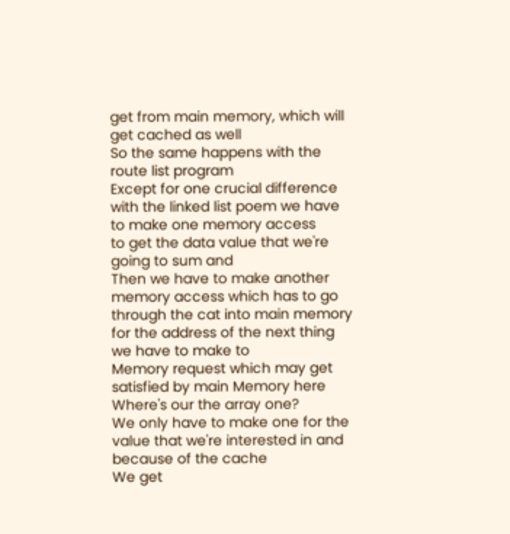get from main memory, which will get cached as well
So the same happens with the route list program
Except for one crucial difference with the linked list poem we have to make one memory access
to get the data value that we're going to sum and
Then we have to make another memory access which has to go through the cat into main memory
for the address of the next thing
we have to make to
Memory request which may get satisfied by main Memory here
Where's our the array one?
We only have to make one for the value that we're interested in and because of the cache
We get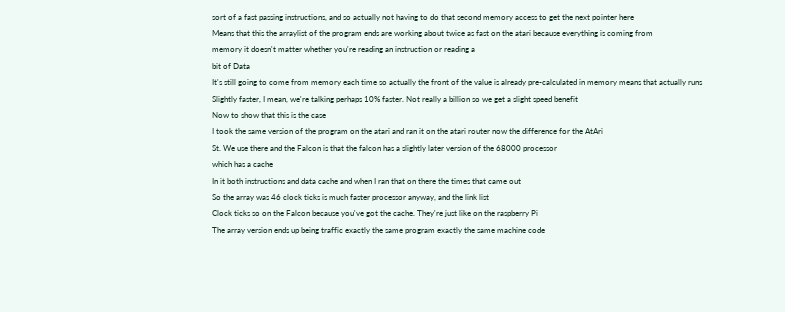sort of a fast passing instructions, and so actually not having to do that second memory access to get the next pointer here
Means that this the arraylist of the program ends are working about twice as fast on the atari because everything is coming from
memory it doesn't matter whether you're reading an instruction or reading a
bit of Data
It's still going to come from memory each time so actually the front of the value is already pre-calculated in memory means that actually runs
Slightly faster, I mean, we're talking perhaps 10% faster. Not really a billion so we get a slight speed benefit
Now to show that this is the case
I took the same version of the program on the atari and ran it on the atari router now the difference for the AtAri
St. We use there and the Falcon is that the falcon has a slightly later version of the 68000 processor
which has a cache
In it both instructions and data cache and when I ran that on there the times that came out
So the array was 46 clock ticks is much faster processor anyway, and the link list
Clock ticks so on the Falcon because you've got the cache. They're just like on the raspberry Pi
The array version ends up being traffic exactly the same program exactly the same machine code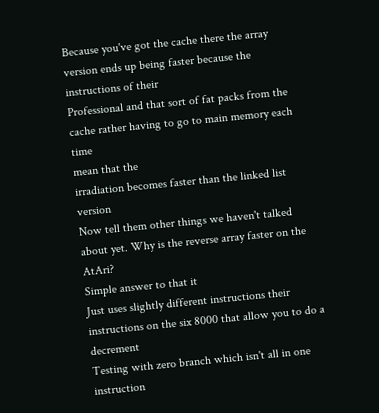Because you've got the cache there the array version ends up being faster because the instructions of their
Professional and that sort of fat packs from the cache rather having to go to main memory each time
mean that the
irradiation becomes faster than the linked list version
Now tell them other things we haven't talked about yet. Why is the reverse array faster on the AtAri?
Simple answer to that it
Just uses slightly different instructions their instructions on the six 8000 that allow you to do a decrement
Testing with zero branch which isn't all in one instruction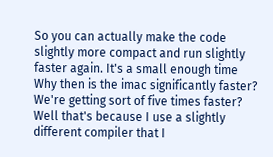So you can actually make the code slightly more compact and run slightly faster again. It's a small enough time
Why then is the imac significantly faster? We're getting sort of five times faster?
Well that's because I use a slightly different compiler that I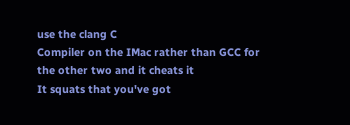use the clang C
Compiler on the IMac rather than GCC for the other two and it cheats it
It squats that you've got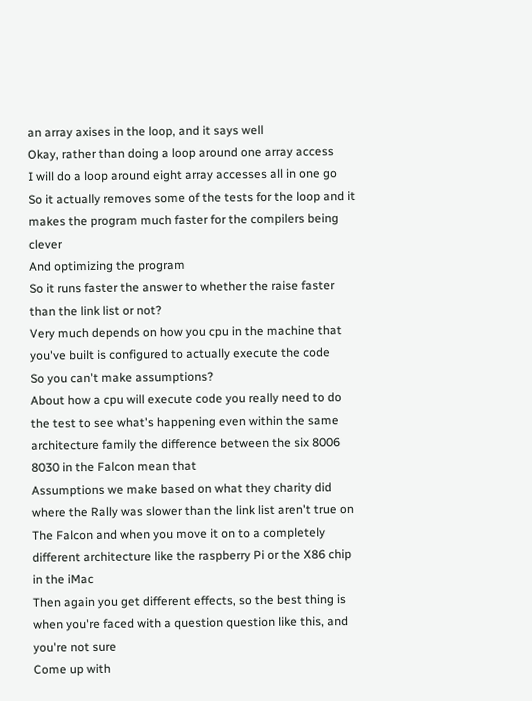an array axises in the loop, and it says well
Okay, rather than doing a loop around one array access
I will do a loop around eight array accesses all in one go
So it actually removes some of the tests for the loop and it makes the program much faster for the compilers being clever
And optimizing the program
So it runs faster the answer to whether the raise faster than the link list or not?
Very much depends on how you cpu in the machine that you've built is configured to actually execute the code
So you can't make assumptions?
About how a cpu will execute code you really need to do the test to see what's happening even within the same
architecture family the difference between the six 8006 8030 in the Falcon mean that
Assumptions we make based on what they charity did where the Rally was slower than the link list aren't true on
The Falcon and when you move it on to a completely different architecture like the raspberry Pi or the X86 chip in the iMac
Then again you get different effects, so the best thing is when you're faced with a question question like this, and you're not sure
Come up with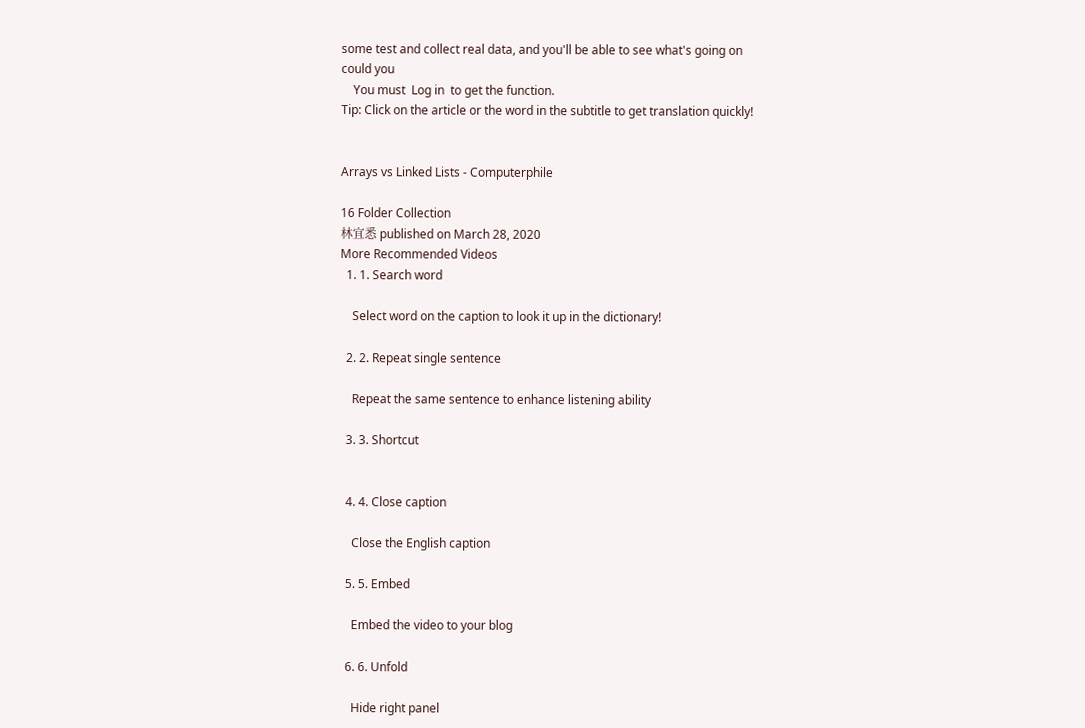some test and collect real data, and you'll be able to see what's going on
could you
    You must  Log in  to get the function.
Tip: Click on the article or the word in the subtitle to get translation quickly!


Arrays vs Linked Lists - Computerphile

16 Folder Collection
林宜悉 published on March 28, 2020
More Recommended Videos
  1. 1. Search word

    Select word on the caption to look it up in the dictionary!

  2. 2. Repeat single sentence

    Repeat the same sentence to enhance listening ability

  3. 3. Shortcut


  4. 4. Close caption

    Close the English caption

  5. 5. Embed

    Embed the video to your blog

  6. 6. Unfold

    Hide right panel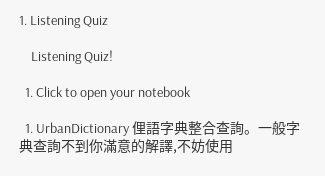1. Listening Quiz

    Listening Quiz!

  1. Click to open your notebook

  1. UrbanDictionary 俚語字典整合查詢。一般字典查詢不到你滿意的解譯,不妨使用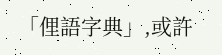「俚語字典」,或許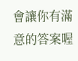會讓你有滿意的答案喔